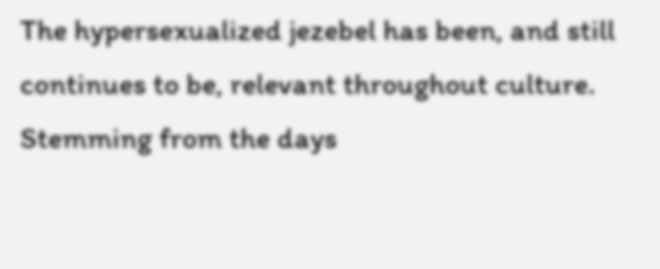The hypersexualized jezebel has been, and still continues to be, relevant throughout culture. Stemming from the days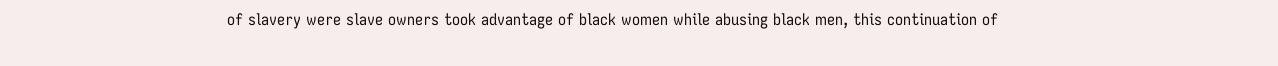of slavery were slave owners took advantage of black women while abusing black men, this continuation of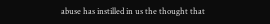abuse has instilled in us the thought that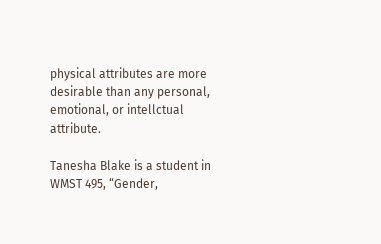physical attributes are more desirable than any personal, emotional, or intellctual attribute.

Tanesha Blake is a student in WMST 495, “Gender,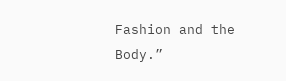Fashion and the Body.”